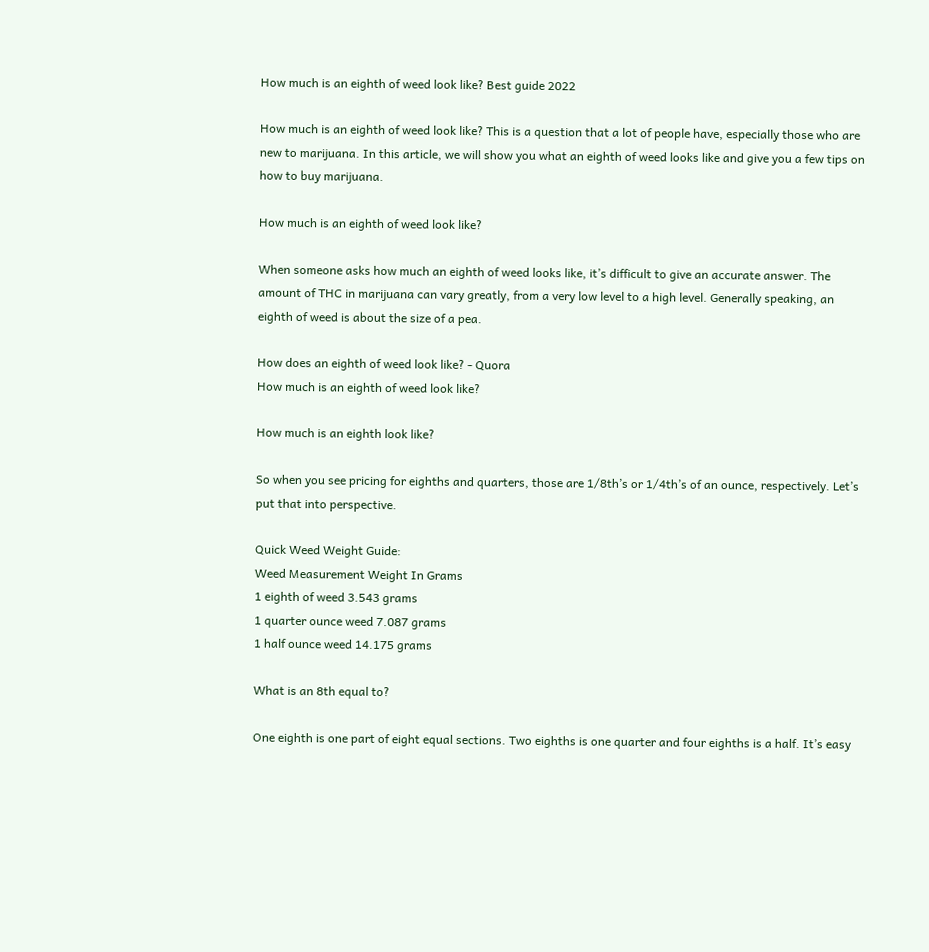How much is an eighth of weed look like? Best guide 2022

How much is an eighth of weed look like? This is a question that a lot of people have, especially those who are new to marijuana. In this article, we will show you what an eighth of weed looks like and give you a few tips on how to buy marijuana.

How much is an eighth of weed look like?

When someone asks how much an eighth of weed looks like, it’s difficult to give an accurate answer. The amount of THC in marijuana can vary greatly, from a very low level to a high level. Generally speaking, an eighth of weed is about the size of a pea.

How does an eighth of weed look like? - Quora
How much is an eighth of weed look like?

How much is an eighth look like?

So when you see pricing for eighths and quarters, those are 1/8th’s or 1/4th’s of an ounce, respectively. Let’s put that into perspective.

Quick Weed Weight Guide:
Weed Measurement Weight In Grams
1 eighth of weed 3.543 grams
1 quarter ounce weed 7.087 grams
1 half ounce weed 14.175 grams

What is an 8th equal to?

One eighth is one part of eight equal sections. Two eighths is one quarter and four eighths is a half. It’s easy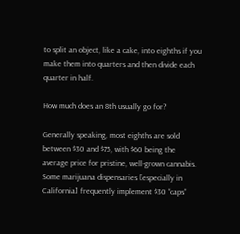to split an object, like a cake, into eighths if you make them into quarters and then divide each quarter in half.

How much does an 8th usually go for?

Generally speaking, most eighths are sold between $30 and $75, with $60 being the average price for pristine, well-grown cannabis. Some marijuana dispensaries [especially in California] frequently implement $30 “caps”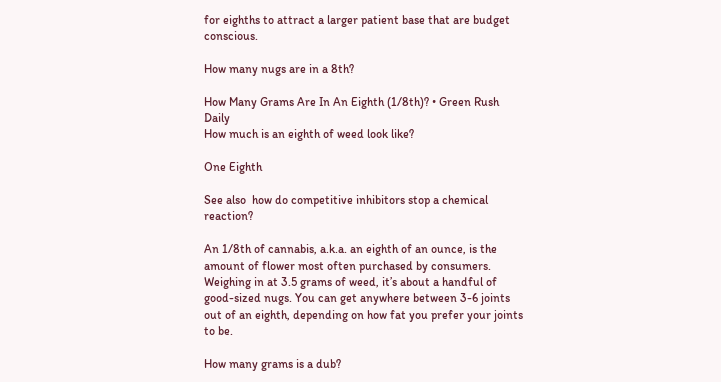for eighths to attract a larger patient base that are budget conscious.

How many nugs are in a 8th?

How Many Grams Are In An Eighth (1/8th)? • Green Rush Daily
How much is an eighth of weed look like?

One Eighth

See also  how do competitive inhibitors stop a chemical reaction?

An 1/8th of cannabis, a.k.a. an eighth of an ounce, is the amount of flower most often purchased by consumers. Weighing in at 3.5 grams of weed, it’s about a handful of good-sized nugs. You can get anywhere between 3-6 joints out of an eighth, depending on how fat you prefer your joints to be.

How many grams is a dub?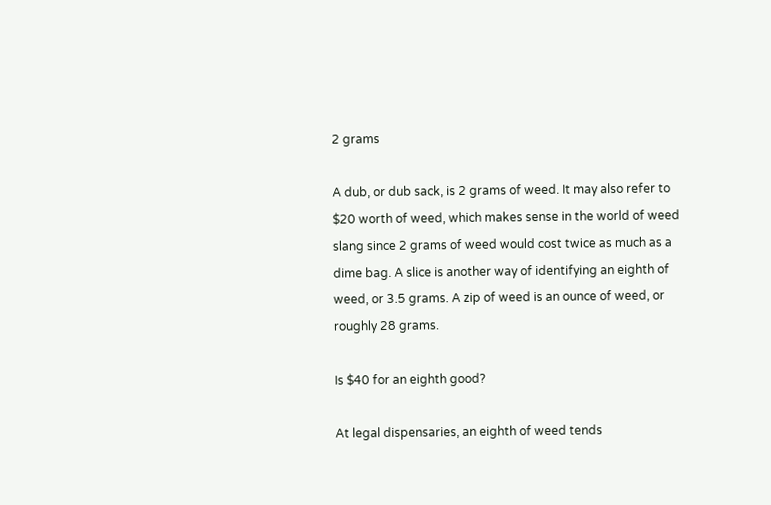2 grams

A dub, or dub sack, is 2 grams of weed. It may also refer to $20 worth of weed, which makes sense in the world of weed slang since 2 grams of weed would cost twice as much as a dime bag. A slice is another way of identifying an eighth of weed, or 3.5 grams. A zip of weed is an ounce of weed, or roughly 28 grams.

Is $40 for an eighth good?

At legal dispensaries, an eighth of weed tends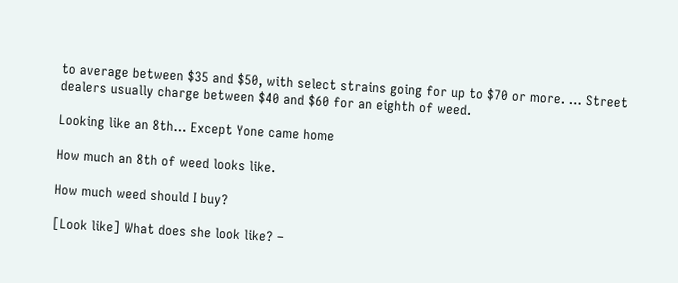to average between $35 and $50, with select strains going for up to $70 or more. … Street dealers usually charge between $40 and $60 for an eighth of weed.

Looking like an 8th… Except Yone came home

How much an 8th of weed looks like.

How much weed should I buy?

[Look like] What does she look like? –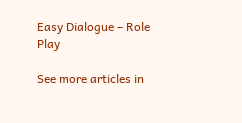Easy Dialogue – Role Play

See more articles in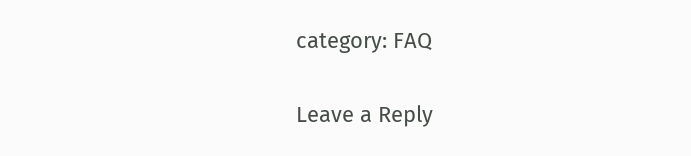category: FAQ

Leave a Reply